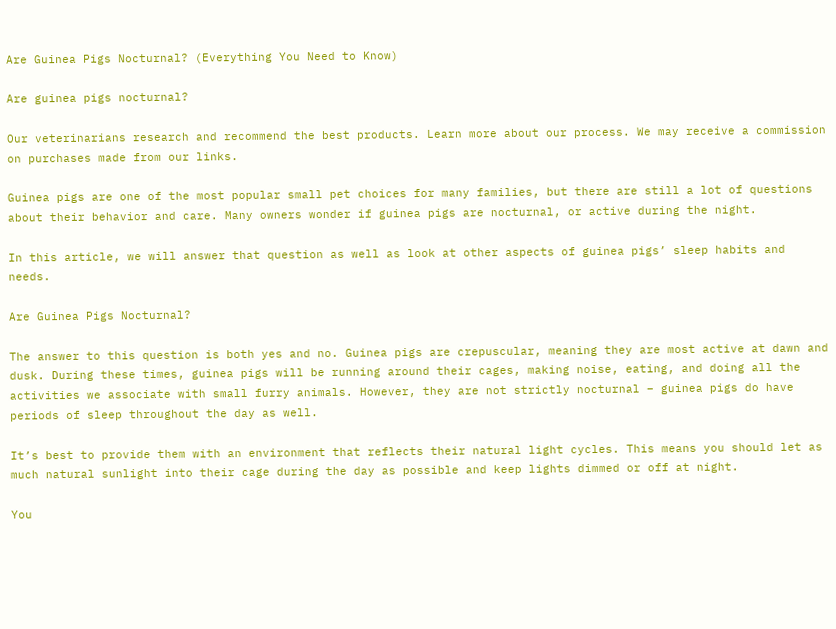Are Guinea Pigs Nocturnal? (Everything You Need to Know)

Are guinea pigs nocturnal?

Our veterinarians research and recommend the best products. Learn more about our process. We may receive a commission on purchases made from our links.

Guinea pigs are one of the most popular small pet choices for many families, but there are still a lot of questions about their behavior and care. Many owners wonder if guinea pigs are nocturnal, or active during the night.

In this article, we will answer that question as well as look at other aspects of guinea pigs’ sleep habits and needs.

Are Guinea Pigs Nocturnal?

The answer to this question is both yes and no. Guinea pigs are crepuscular, meaning they are most active at dawn and dusk. During these times, guinea pigs will be running around their cages, making noise, eating, and doing all the activities we associate with small furry animals. However, they are not strictly nocturnal – guinea pigs do have periods of sleep throughout the day as well.

It’s best to provide them with an environment that reflects their natural light cycles. This means you should let as much natural sunlight into their cage during the day as possible and keep lights dimmed or off at night.

You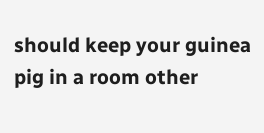should keep your guinea pig in a room other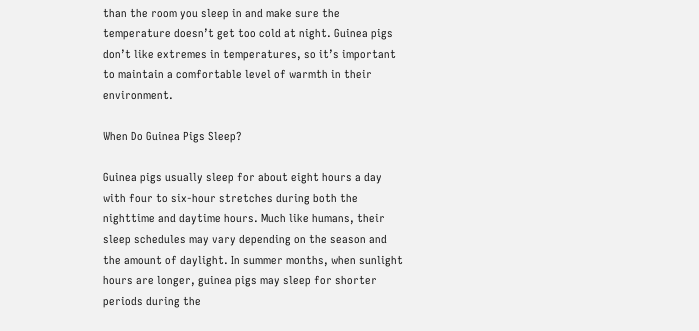than the room you sleep in and make sure the temperature doesn’t get too cold at night. Guinea pigs don’t like extremes in temperatures, so it’s important to maintain a comfortable level of warmth in their environment.

When Do Guinea Pigs Sleep?

Guinea pigs usually sleep for about eight hours a day with four to six-hour stretches during both the nighttime and daytime hours. Much like humans, their sleep schedules may vary depending on the season and the amount of daylight. In summer months, when sunlight hours are longer, guinea pigs may sleep for shorter periods during the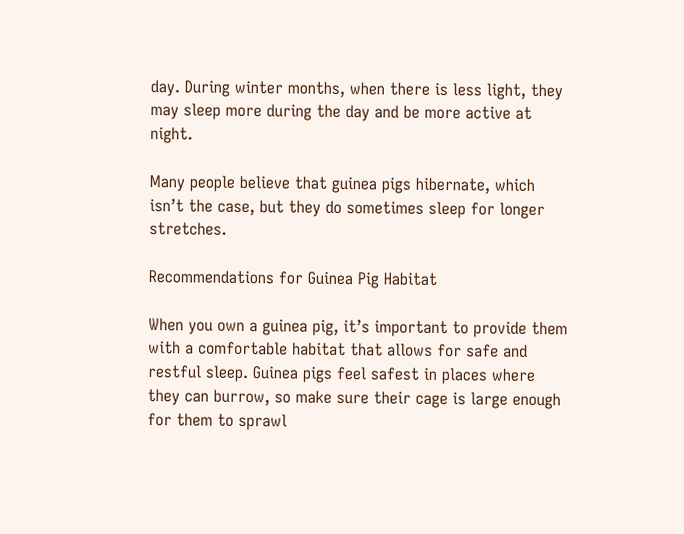day. During winter months, when there is less light, they may sleep more during the day and be more active at night.

Many people believe that guinea pigs hibernate, which isn’t the case, but they do sometimes sleep for longer stretches.

Recommendations for Guinea Pig Habitat

When you own a guinea pig, it’s important to provide them with a comfortable habitat that allows for safe and restful sleep. Guinea pigs feel safest in places where they can burrow, so make sure their cage is large enough for them to sprawl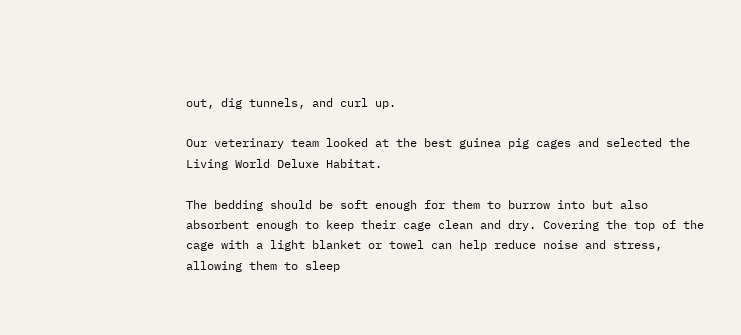out, dig tunnels, and curl up.

Our veterinary team looked at the best guinea pig cages and selected the Living World Deluxe Habitat.

The bedding should be soft enough for them to burrow into but also absorbent enough to keep their cage clean and dry. Covering the top of the cage with a light blanket or towel can help reduce noise and stress, allowing them to sleep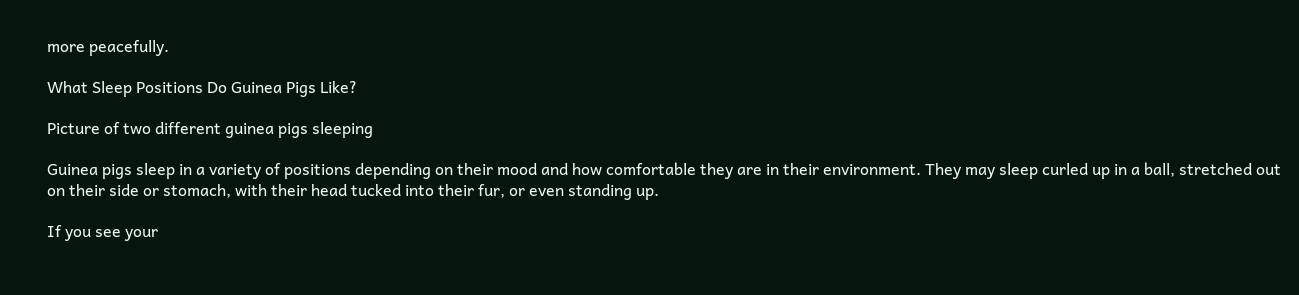more peacefully.

What Sleep Positions Do Guinea Pigs Like?

Picture of two different guinea pigs sleeping

Guinea pigs sleep in a variety of positions depending on their mood and how comfortable they are in their environment. They may sleep curled up in a ball, stretched out on their side or stomach, with their head tucked into their fur, or even standing up.

If you see your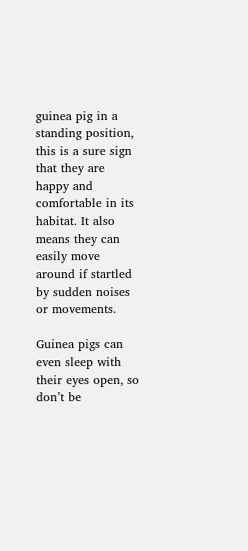guinea pig in a standing position, this is a sure sign that they are happy and comfortable in its habitat. It also means they can easily move around if startled by sudden noises or movements.

Guinea pigs can even sleep with their eyes open, so don’t be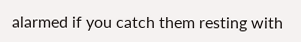alarmed if you catch them resting with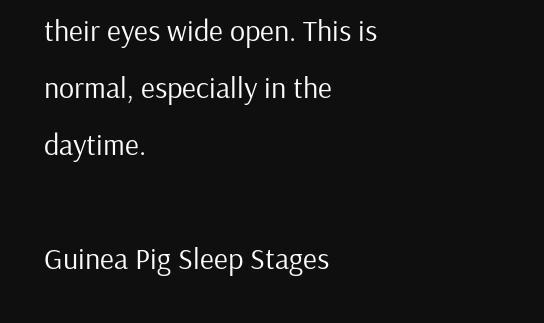their eyes wide open. This is normal, especially in the daytime.

Guinea Pig Sleep Stages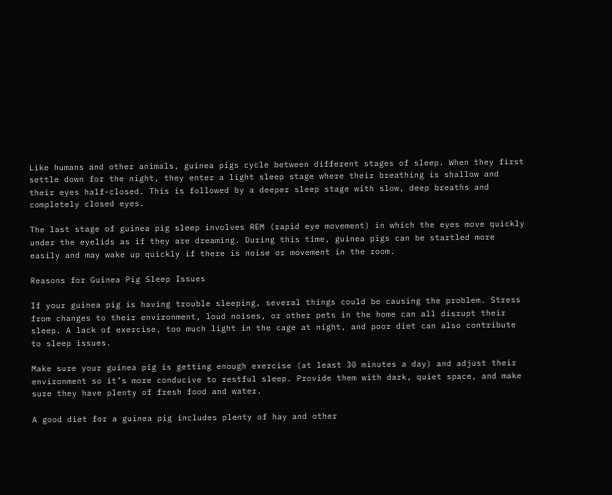Like humans and other animals, guinea pigs cycle between different stages of sleep. When they first settle down for the night, they enter a light sleep stage where their breathing is shallow and their eyes half-closed. This is followed by a deeper sleep stage with slow, deep breaths and completely closed eyes.

The last stage of guinea pig sleep involves REM (rapid eye movement) in which the eyes move quickly under the eyelids as if they are dreaming. During this time, guinea pigs can be startled more easily and may wake up quickly if there is noise or movement in the room.

Reasons for Guinea Pig Sleep Issues

If your guinea pig is having trouble sleeping, several things could be causing the problem. Stress from changes to their environment, loud noises, or other pets in the home can all disrupt their sleep. A lack of exercise, too much light in the cage at night, and poor diet can also contribute to sleep issues.

Make sure your guinea pig is getting enough exercise (at least 30 minutes a day) and adjust their environment so it’s more conducive to restful sleep. Provide them with dark, quiet space, and make sure they have plenty of fresh food and water.

A good diet for a guinea pig includes plenty of hay and other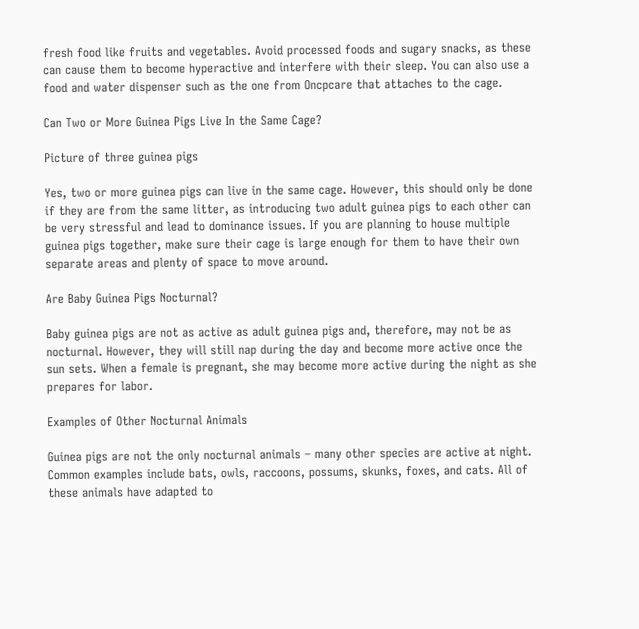fresh food like fruits and vegetables. Avoid processed foods and sugary snacks, as these can cause them to become hyperactive and interfere with their sleep. You can also use a food and water dispenser such as the one from Oncpcare that attaches to the cage.

Can Two or More Guinea Pigs Live In the Same Cage?

Picture of three guinea pigs

Yes, two or more guinea pigs can live in the same cage. However, this should only be done if they are from the same litter, as introducing two adult guinea pigs to each other can be very stressful and lead to dominance issues. If you are planning to house multiple guinea pigs together, make sure their cage is large enough for them to have their own separate areas and plenty of space to move around.

Are Baby Guinea Pigs Nocturnal?

Baby guinea pigs are not as active as adult guinea pigs and, therefore, may not be as nocturnal. However, they will still nap during the day and become more active once the sun sets. When a female is pregnant, she may become more active during the night as she prepares for labor.

Examples of Other Nocturnal Animals

Guinea pigs are not the only nocturnal animals – many other species are active at night. Common examples include bats, owls, raccoons, possums, skunks, foxes, and cats. All of these animals have adapted to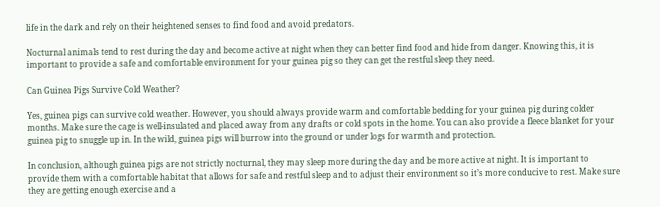life in the dark and rely on their heightened senses to find food and avoid predators.

Nocturnal animals tend to rest during the day and become active at night when they can better find food and hide from danger. Knowing this, it is important to provide a safe and comfortable environment for your guinea pig so they can get the restful sleep they need.

Can Guinea Pigs Survive Cold Weather?

Yes, guinea pigs can survive cold weather. However, you should always provide warm and comfortable bedding for your guinea pig during colder months. Make sure the cage is well-insulated and placed away from any drafts or cold spots in the home. You can also provide a fleece blanket for your guinea pig to snuggle up in. In the wild, guinea pigs will burrow into the ground or under logs for warmth and protection.

In conclusion, although guinea pigs are not strictly nocturnal, they may sleep more during the day and be more active at night. It is important to provide them with a comfortable habitat that allows for safe and restful sleep and to adjust their environment so it’s more conducive to rest. Make sure they are getting enough exercise and a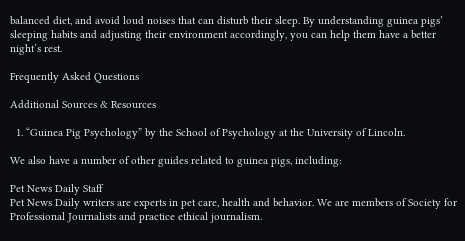balanced diet, and avoid loud noises that can disturb their sleep. By understanding guinea pigs’ sleeping habits and adjusting their environment accordingly, you can help them have a better night’s rest.

Frequently Asked Questions

Additional Sources & Resources

  1. “Guinea Pig Psychology” by the School of Psychology at the University of Lincoln.

We also have a number of other guides related to guinea pigs, including:

Pet News Daily Staff
Pet News Daily writers are experts in pet care, health and behavior. We are members of Society for Professional Journalists and practice ethical journalism.